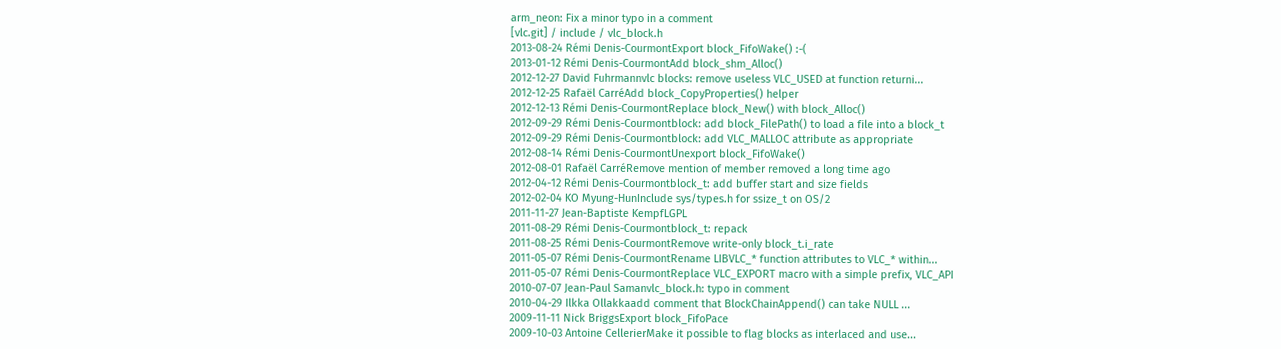arm_neon: Fix a minor typo in a comment
[vlc.git] / include / vlc_block.h
2013-08-24 Rémi Denis-CourmontExport block_FifoWake() :-(
2013-01-12 Rémi Denis-CourmontAdd block_shm_Alloc()
2012-12-27 David Fuhrmannvlc blocks: remove useless VLC_USED at function returni...
2012-12-25 Rafaël CarréAdd block_CopyProperties() helper
2012-12-13 Rémi Denis-CourmontReplace block_New() with block_Alloc()
2012-09-29 Rémi Denis-Courmontblock: add block_FilePath() to load a file into a block_t
2012-09-29 Rémi Denis-Courmontblock: add VLC_MALLOC attribute as appropriate
2012-08-14 Rémi Denis-CourmontUnexport block_FifoWake()
2012-08-01 Rafaël CarréRemove mention of member removed a long time ago
2012-04-12 Rémi Denis-Courmontblock_t: add buffer start and size fields
2012-02-04 KO Myung-HunInclude sys/types.h for ssize_t on OS/2
2011-11-27 Jean-Baptiste KempfLGPL
2011-08-29 Rémi Denis-Courmontblock_t: repack
2011-08-25 Rémi Denis-CourmontRemove write-only block_t.i_rate
2011-05-07 Rémi Denis-CourmontRename LIBVLC_* function attributes to VLC_* within...
2011-05-07 Rémi Denis-CourmontReplace VLC_EXPORT macro with a simple prefix, VLC_API
2010-07-07 Jean-Paul Samanvlc_block.h: typo in comment
2010-04-29 Ilkka Ollakkaadd comment that BlockChainAppend() can take NULL ...
2009-11-11 Nick BriggsExport block_FifoPace
2009-10-03 Antoine CellerierMake it possible to flag blocks as interlaced and use...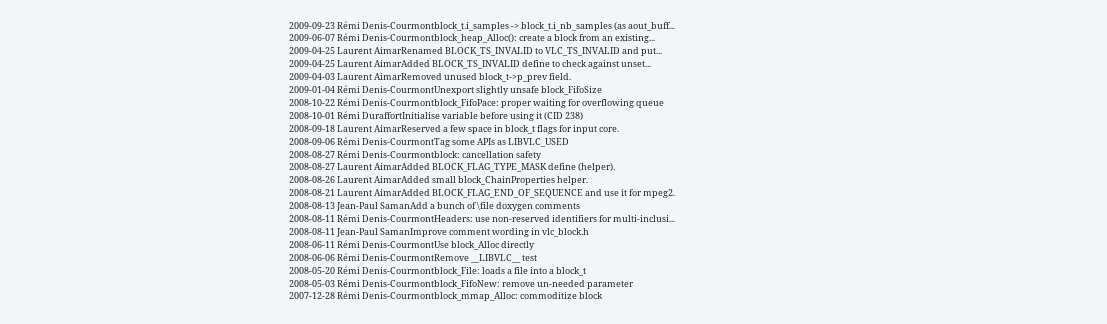2009-09-23 Rémi Denis-Courmontblock_t.i_samples -> block_t.i_nb_samples (as aout_buff...
2009-06-07 Rémi Denis-Courmontblock_heap_Alloc(): create a block from an existing...
2009-04-25 Laurent AimarRenamed BLOCK_TS_INVALID to VLC_TS_INVALID and put...
2009-04-25 Laurent AimarAdded BLOCK_TS_INVALID define to check against unset...
2009-04-03 Laurent AimarRemoved unused block_t->p_prev field.
2009-01-04 Rémi Denis-CourmontUnexport slightly unsafe block_FifoSize
2008-10-22 Rémi Denis-Courmontblock_FifoPace: proper waiting for overflowing queue
2008-10-01 Rémi DuraffortInitialise variable before using it (CID 238)
2008-09-18 Laurent AimarReserved a few space in block_t flags for input core.
2008-09-06 Rémi Denis-CourmontTag some APIs as LIBVLC_USED
2008-08-27 Rémi Denis-Courmontblock: cancellation safety
2008-08-27 Laurent AimarAdded BLOCK_FLAG_TYPE_MASK define (helper).
2008-08-26 Laurent AimarAdded small block_ChainProperties helper.
2008-08-21 Laurent AimarAdded BLOCK_FLAG_END_OF_SEQUENCE and use it for mpeg2.
2008-08-13 Jean-Paul SamanAdd a bunch of \file doxygen comments
2008-08-11 Rémi Denis-CourmontHeaders: use non-reserved identifiers for multi-inclusi...
2008-08-11 Jean-Paul SamanImprove comment wording in vlc_block.h
2008-06-11 Rémi Denis-CourmontUse block_Alloc directly
2008-06-06 Rémi Denis-CourmontRemove __LIBVLC__ test
2008-05-20 Rémi Denis-Courmontblock_File: loads a file into a block_t
2008-05-03 Rémi Denis-Courmontblock_FifoNew: remove un-needed parameter
2007-12-28 Rémi Denis-Courmontblock_mmap_Alloc: commoditize block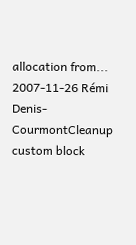allocation from...
2007-11-26 Rémi Denis-CourmontCleanup custom block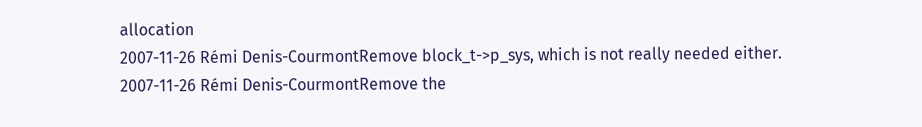allocation
2007-11-26 Rémi Denis-CourmontRemove block_t->p_sys, which is not really needed either.
2007-11-26 Rémi Denis-CourmontRemove the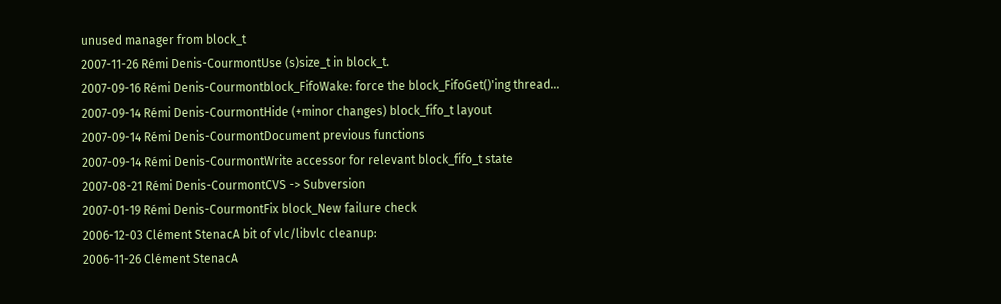unused manager from block_t
2007-11-26 Rémi Denis-CourmontUse (s)size_t in block_t.
2007-09-16 Rémi Denis-Courmontblock_FifoWake: force the block_FifoGet()'ing thread...
2007-09-14 Rémi Denis-CourmontHide (+minor changes) block_fifo_t layout
2007-09-14 Rémi Denis-CourmontDocument previous functions
2007-09-14 Rémi Denis-CourmontWrite accessor for relevant block_fifo_t state
2007-08-21 Rémi Denis-CourmontCVS -> Subversion
2007-01-19 Rémi Denis-CourmontFix block_New failure check
2006-12-03 Clément StenacA bit of vlc/libvlc cleanup:
2006-11-26 Clément StenacA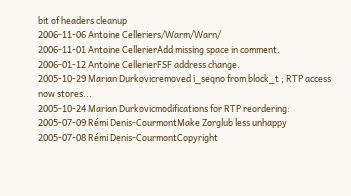bit of headers cleanup
2006-11-06 Antoine Celleriers/Warm/Warn/
2006-11-01 Antoine CellerierAdd missing space in comment.
2006-01-12 Antoine CellerierFSF address change.
2005-10-29 Marian Durkovicremoved i_seqno from block_t ; RTP access now stores...
2005-10-24 Marian Durkovicmodifications for RTP reordering:
2005-07-09 Rémi Denis-CourmontMake Zorglub less unhappy
2005-07-08 Rémi Denis-CourmontCopyright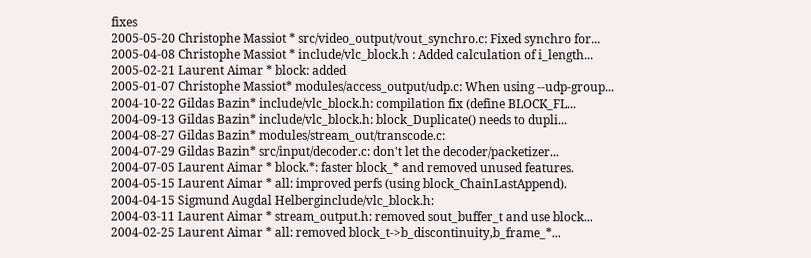fixes
2005-05-20 Christophe Massiot * src/video_output/vout_synchro.c: Fixed synchro for...
2005-04-08 Christophe Massiot * include/vlc_block.h : Added calculation of i_length...
2005-02-21 Laurent Aimar * block: added
2005-01-07 Christophe Massiot* modules/access_output/udp.c: When using --udp-group...
2004-10-22 Gildas Bazin* include/vlc_block.h: compilation fix (define BLOCK_FL...
2004-09-13 Gildas Bazin* include/vlc_block.h: block_Duplicate() needs to dupli...
2004-08-27 Gildas Bazin* modules/stream_out/transcode.c:
2004-07-29 Gildas Bazin* src/input/decoder.c: don't let the decoder/packetizer...
2004-07-05 Laurent Aimar * block.*: faster block_* and removed unused features.
2004-05-15 Laurent Aimar * all: improved perfs (using block_ChainLastAppend).
2004-04-15 Sigmund Augdal Helberginclude/vlc_block.h:
2004-03-11 Laurent Aimar * stream_output.h: removed sout_buffer_t and use block...
2004-02-25 Laurent Aimar * all: removed block_t->b_discontinuity,b_frame_*...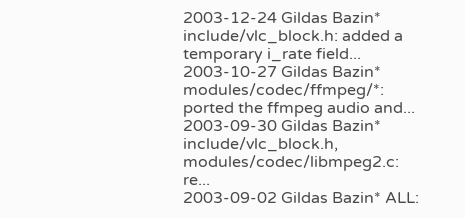2003-12-24 Gildas Bazin* include/vlc_block.h: added a temporary i_rate field...
2003-10-27 Gildas Bazin* modules/codec/ffmpeg/*: ported the ffmpeg audio and...
2003-09-30 Gildas Bazin* include/vlc_block.h, modules/codec/libmpeg2.c: re...
2003-09-02 Gildas Bazin* ALL: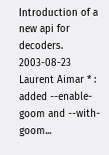Introduction of a new api for decoders.
2003-08-23 Laurent Aimar * : added --enable-goom and --with-goom...